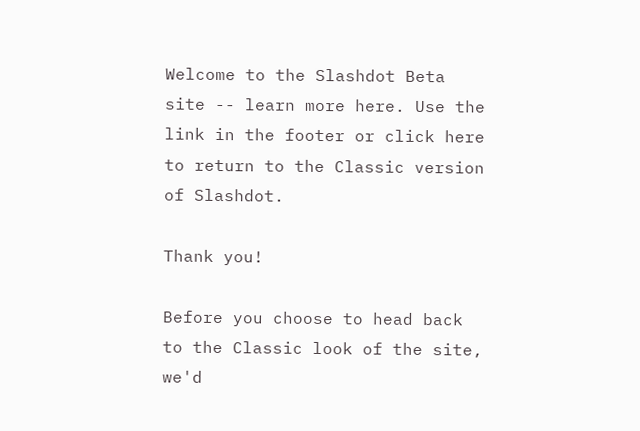Welcome to the Slashdot Beta site -- learn more here. Use the link in the footer or click here to return to the Classic version of Slashdot.

Thank you!

Before you choose to head back to the Classic look of the site, we'd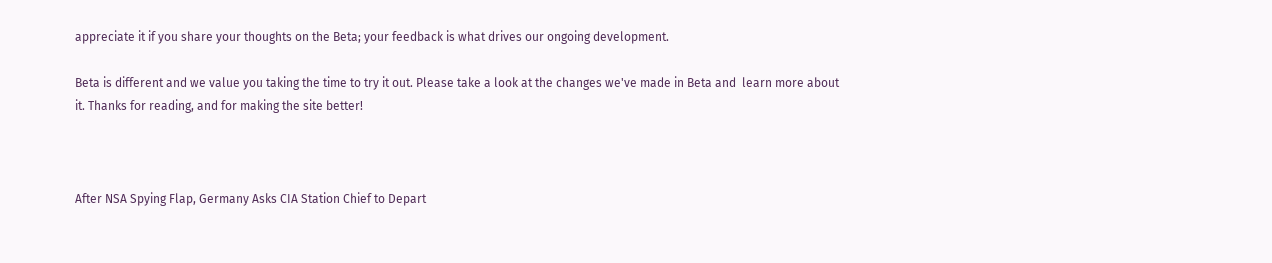appreciate it if you share your thoughts on the Beta; your feedback is what drives our ongoing development.

Beta is different and we value you taking the time to try it out. Please take a look at the changes we've made in Beta and  learn more about it. Thanks for reading, and for making the site better!



After NSA Spying Flap, Germany Asks CIA Station Chief to Depart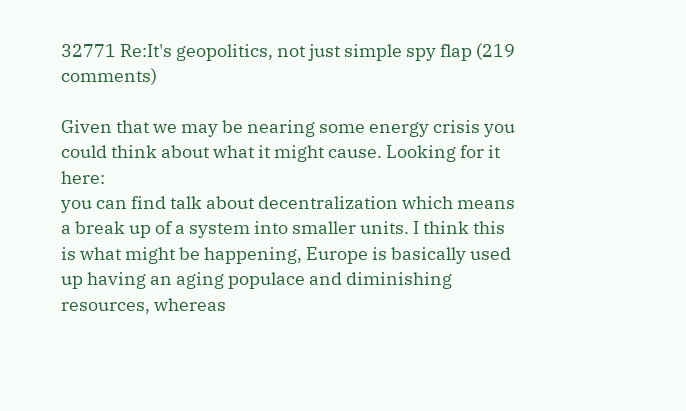32771 Re:It's geopolitics, not just simple spy flap (219 comments)

Given that we may be nearing some energy crisis you could think about what it might cause. Looking for it here:
you can find talk about decentralization which means a break up of a system into smaller units. I think this is what might be happening, Europe is basically used up having an aging populace and diminishing resources, whereas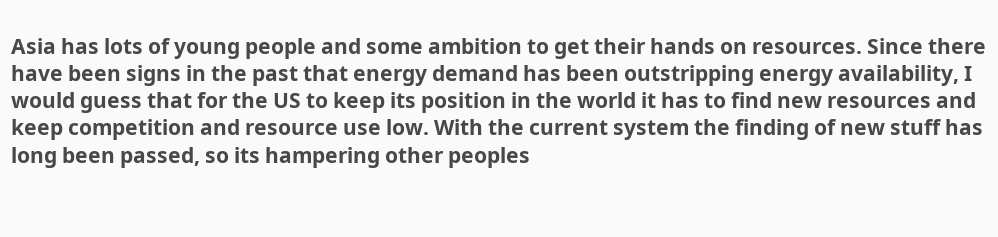Asia has lots of young people and some ambition to get their hands on resources. Since there have been signs in the past that energy demand has been outstripping energy availability, I would guess that for the US to keep its position in the world it has to find new resources and keep competition and resource use low. With the current system the finding of new stuff has long been passed, so its hampering other peoples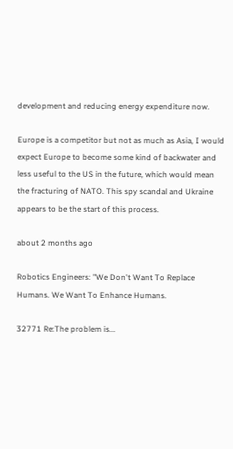development and reducing energy expenditure now.

Europe is a competitor but not as much as Asia, I would expect Europe to become some kind of backwater and less useful to the US in the future, which would mean the fracturing of NATO. This spy scandal and Ukraine appears to be the start of this process.

about 2 months ago

Robotics Engineers: "We Don't Want To Replace Humans. We Want To Enhance Humans.

32771 Re:The problem is...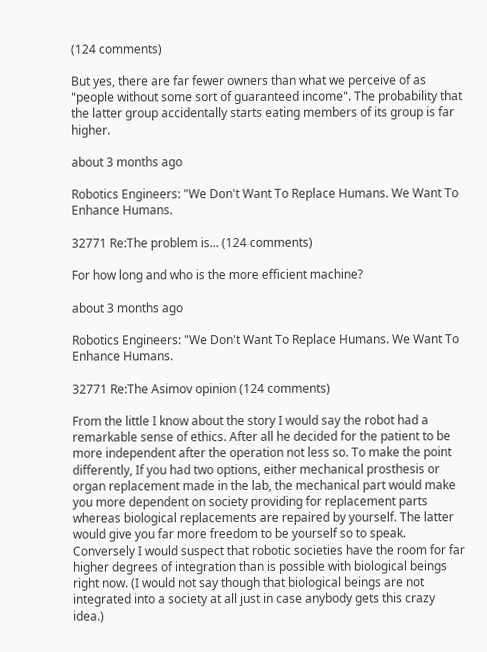(124 comments)

But yes, there are far fewer owners than what we perceive of as "people without some sort of guaranteed income". The probability that the latter group accidentally starts eating members of its group is far higher.

about 3 months ago

Robotics Engineers: "We Don't Want To Replace Humans. We Want To Enhance Humans.

32771 Re:The problem is... (124 comments)

For how long and who is the more efficient machine?

about 3 months ago

Robotics Engineers: "We Don't Want To Replace Humans. We Want To Enhance Humans.

32771 Re:The Asimov opinion (124 comments)

From the little I know about the story I would say the robot had a remarkable sense of ethics. After all he decided for the patient to be more independent after the operation not less so. To make the point differently, If you had two options, either mechanical prosthesis or organ replacement made in the lab, the mechanical part would make you more dependent on society providing for replacement parts whereas biological replacements are repaired by yourself. The latter would give you far more freedom to be yourself so to speak. Conversely I would suspect that robotic societies have the room for far higher degrees of integration than is possible with biological beings right now. (I would not say though that biological beings are not integrated into a society at all just in case anybody gets this crazy idea.)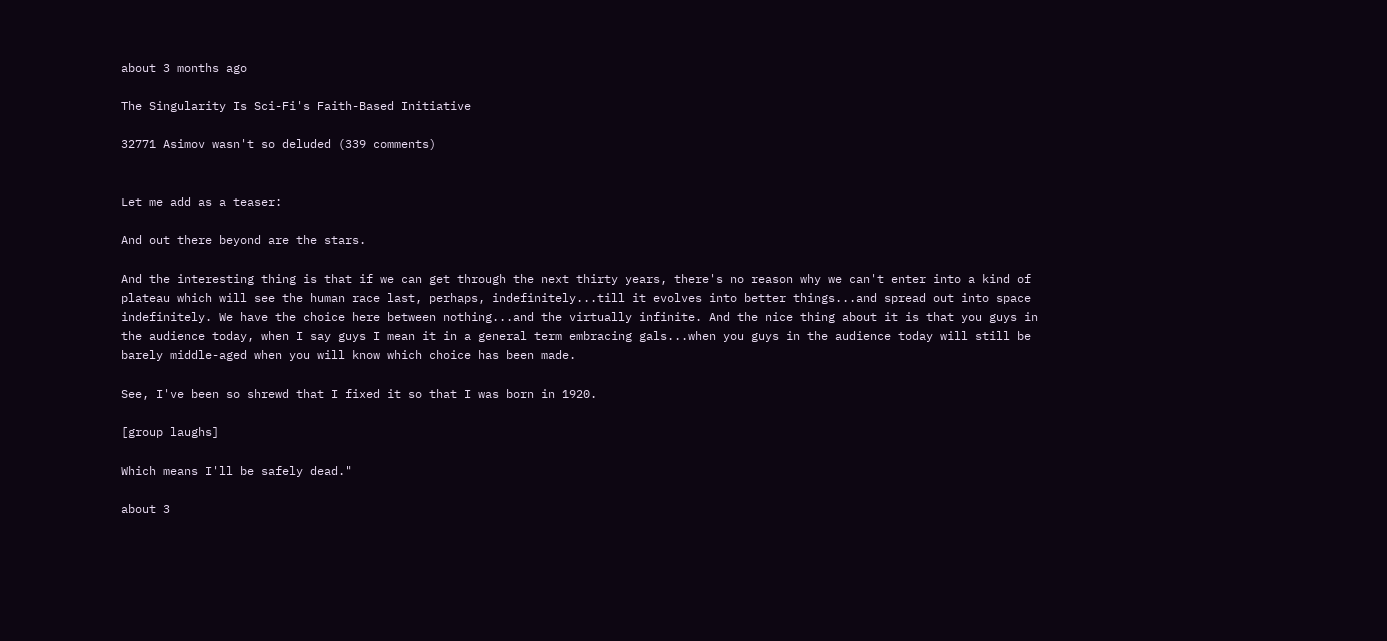about 3 months ago

The Singularity Is Sci-Fi's Faith-Based Initiative

32771 Asimov wasn't so deluded (339 comments)


Let me add as a teaser:

And out there beyond are the stars.

And the interesting thing is that if we can get through the next thirty years, there's no reason why we can't enter into a kind of plateau which will see the human race last, perhaps, indefinitely...till it evolves into better things...and spread out into space indefinitely. We have the choice here between nothing...and the virtually infinite. And the nice thing about it is that you guys in the audience today, when I say guys I mean it in a general term embracing gals...when you guys in the audience today will still be barely middle-aged when you will know which choice has been made.

See, I've been so shrewd that I fixed it so that I was born in 1920.

[group laughs]

Which means I'll be safely dead."

about 3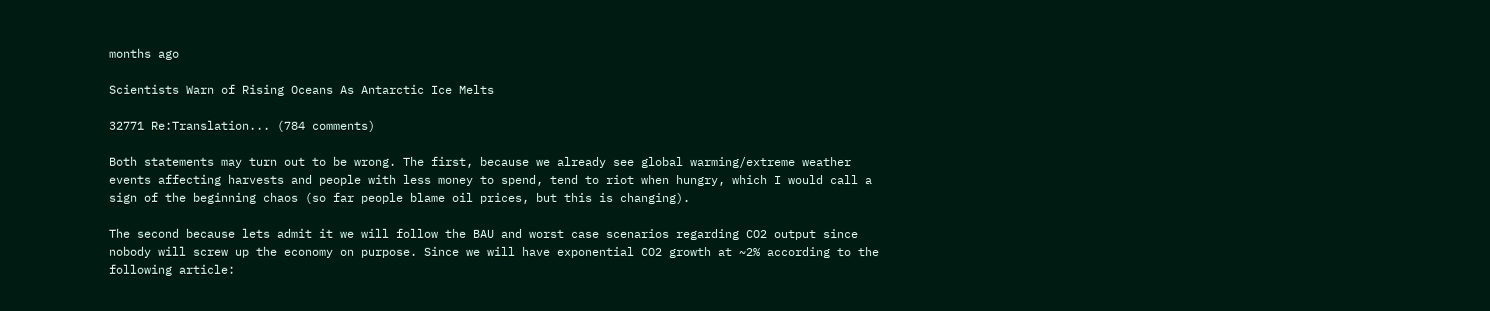months ago

Scientists Warn of Rising Oceans As Antarctic Ice Melts

32771 Re:Translation... (784 comments)

Both statements may turn out to be wrong. The first, because we already see global warming/extreme weather events affecting harvests and people with less money to spend, tend to riot when hungry, which I would call a sign of the beginning chaos (so far people blame oil prices, but this is changing).

The second because lets admit it we will follow the BAU and worst case scenarios regarding CO2 output since nobody will screw up the economy on purpose. Since we will have exponential CO2 growth at ~2% according to the following article: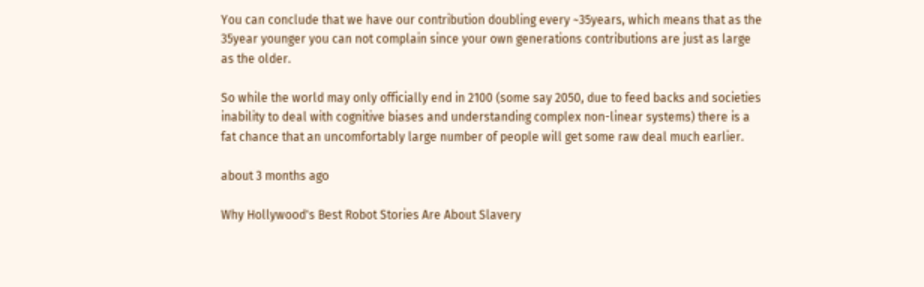You can conclude that we have our contribution doubling every ~35years, which means that as the 35year younger you can not complain since your own generations contributions are just as large as the older.

So while the world may only officially end in 2100 (some say 2050, due to feed backs and societies inability to deal with cognitive biases and understanding complex non-linear systems) there is a fat chance that an uncomfortably large number of people will get some raw deal much earlier.

about 3 months ago

Why Hollywood's Best Robot Stories Are About Slavery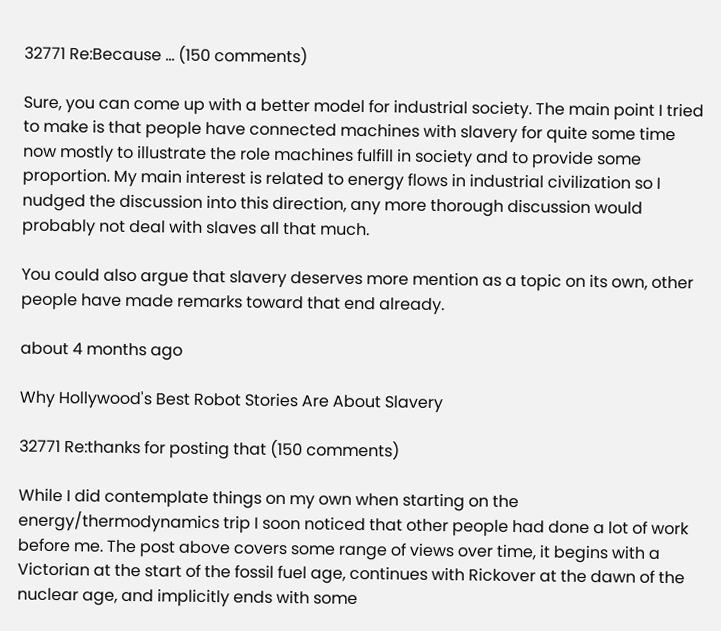32771 Re:Because ... (150 comments)

Sure, you can come up with a better model for industrial society. The main point I tried to make is that people have connected machines with slavery for quite some time now mostly to illustrate the role machines fulfill in society and to provide some proportion. My main interest is related to energy flows in industrial civilization so I nudged the discussion into this direction, any more thorough discussion would probably not deal with slaves all that much.

You could also argue that slavery deserves more mention as a topic on its own, other people have made remarks toward that end already.

about 4 months ago

Why Hollywood's Best Robot Stories Are About Slavery

32771 Re:thanks for posting that (150 comments)

While I did contemplate things on my own when starting on the energy/thermodynamics trip I soon noticed that other people had done a lot of work before me. The post above covers some range of views over time, it begins with a Victorian at the start of the fossil fuel age, continues with Rickover at the dawn of the nuclear age, and implicitly ends with some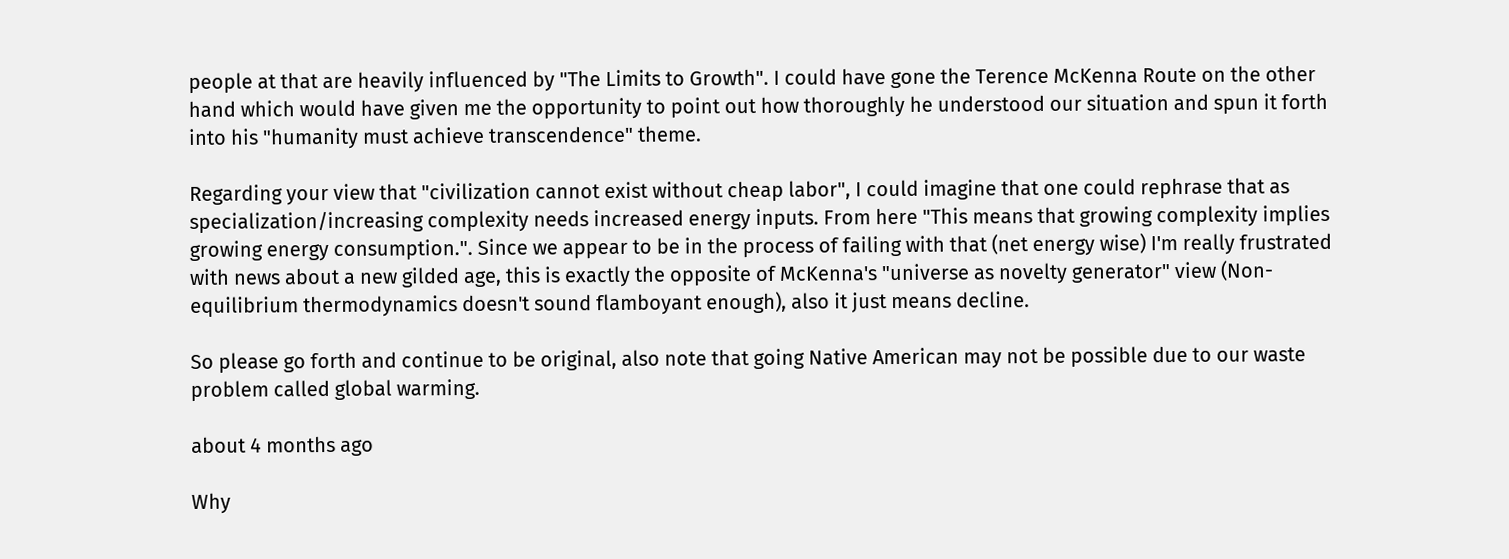people at that are heavily influenced by "The Limits to Growth". I could have gone the Terence McKenna Route on the other hand which would have given me the opportunity to point out how thoroughly he understood our situation and spun it forth into his "humanity must achieve transcendence" theme.

Regarding your view that "civilization cannot exist without cheap labor", I could imagine that one could rephrase that as specialization/increasing complexity needs increased energy inputs. From here "This means that growing complexity implies growing energy consumption.". Since we appear to be in the process of failing with that (net energy wise) I'm really frustrated with news about a new gilded age, this is exactly the opposite of McKenna's "universe as novelty generator" view (Non-equilibrium thermodynamics doesn't sound flamboyant enough), also it just means decline.

So please go forth and continue to be original, also note that going Native American may not be possible due to our waste problem called global warming.

about 4 months ago

Why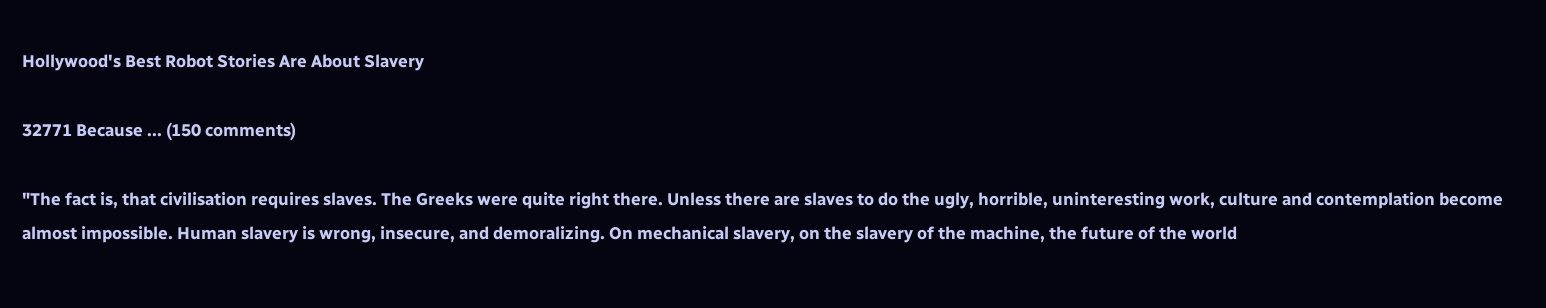Hollywood's Best Robot Stories Are About Slavery

32771 Because ... (150 comments)

"The fact is, that civilisation requires slaves. The Greeks were quite right there. Unless there are slaves to do the ugly, horrible, uninteresting work, culture and contemplation become almost impossible. Human slavery is wrong, insecure, and demoralizing. On mechanical slavery, on the slavery of the machine, the future of the world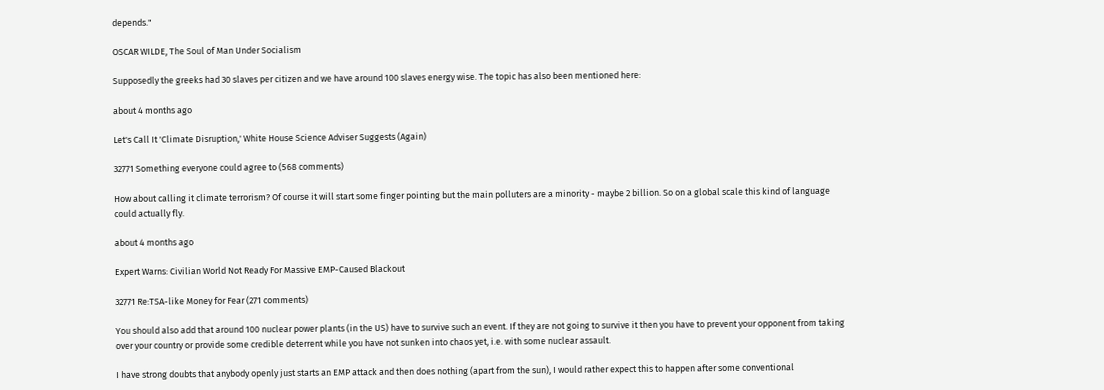depends."

OSCAR WILDE, The Soul of Man Under Socialism

Supposedly the greeks had 30 slaves per citizen and we have around 100 slaves energy wise. The topic has also been mentioned here:

about 4 months ago

Let's Call It 'Climate Disruption,' White House Science Adviser Suggests (Again)

32771 Something everyone could agree to (568 comments)

How about calling it climate terrorism? Of course it will start some finger pointing but the main polluters are a minority - maybe 2 billion. So on a global scale this kind of language could actually fly.

about 4 months ago

Expert Warns: Civilian World Not Ready For Massive EMP-Caused Blackout

32771 Re:TSA-like Money for Fear (271 comments)

You should also add that around 100 nuclear power plants (in the US) have to survive such an event. If they are not going to survive it then you have to prevent your opponent from taking over your country or provide some credible deterrent while you have not sunken into chaos yet, i.e. with some nuclear assault.

I have strong doubts that anybody openly just starts an EMP attack and then does nothing (apart from the sun), I would rather expect this to happen after some conventional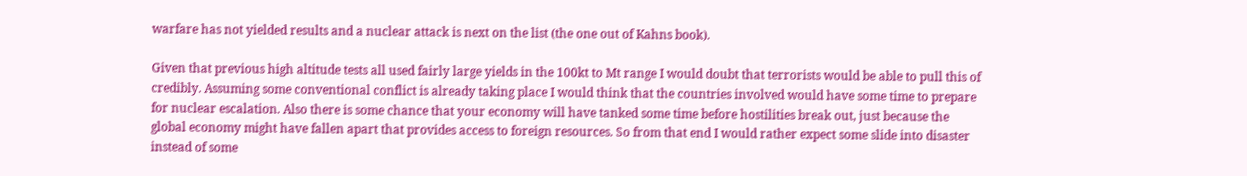warfare has not yielded results and a nuclear attack is next on the list (the one out of Kahns book).

Given that previous high altitude tests all used fairly large yields in the 100kt to Mt range I would doubt that terrorists would be able to pull this of credibly. Assuming some conventional conflict is already taking place I would think that the countries involved would have some time to prepare for nuclear escalation. Also there is some chance that your economy will have tanked some time before hostilities break out, just because the global economy might have fallen apart that provides access to foreign resources. So from that end I would rather expect some slide into disaster instead of some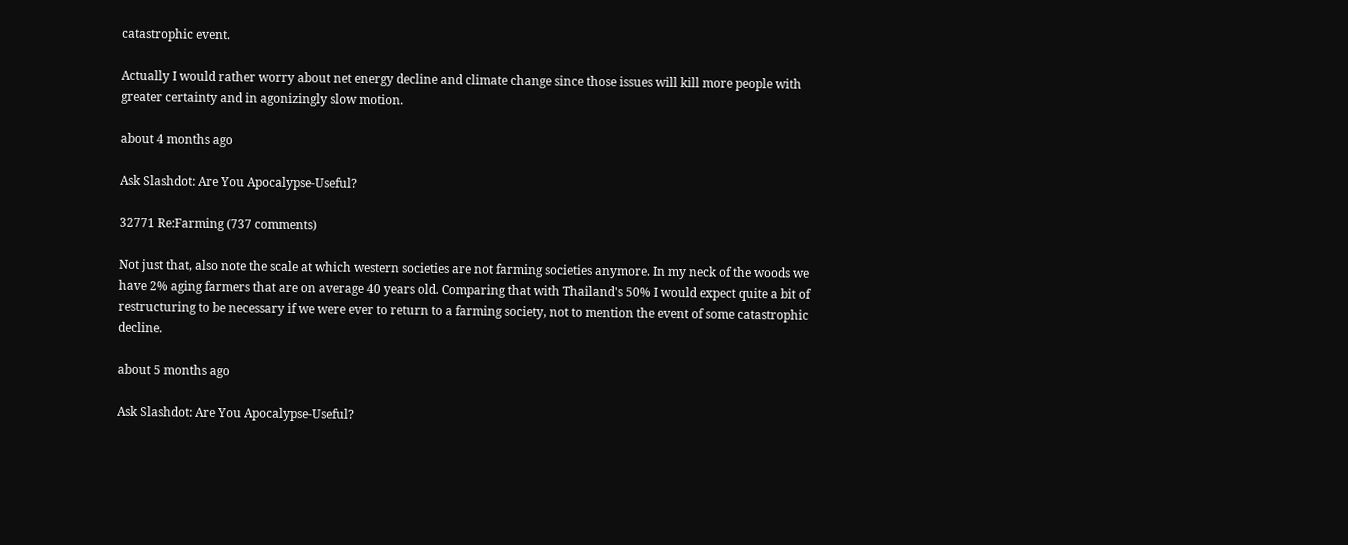catastrophic event.

Actually I would rather worry about net energy decline and climate change since those issues will kill more people with greater certainty and in agonizingly slow motion.

about 4 months ago

Ask Slashdot: Are You Apocalypse-Useful?

32771 Re:Farming (737 comments)

Not just that, also note the scale at which western societies are not farming societies anymore. In my neck of the woods we have 2% aging farmers that are on average 40 years old. Comparing that with Thailand's 50% I would expect quite a bit of restructuring to be necessary if we were ever to return to a farming society, not to mention the event of some catastrophic decline.

about 5 months ago

Ask Slashdot: Are You Apocalypse-Useful?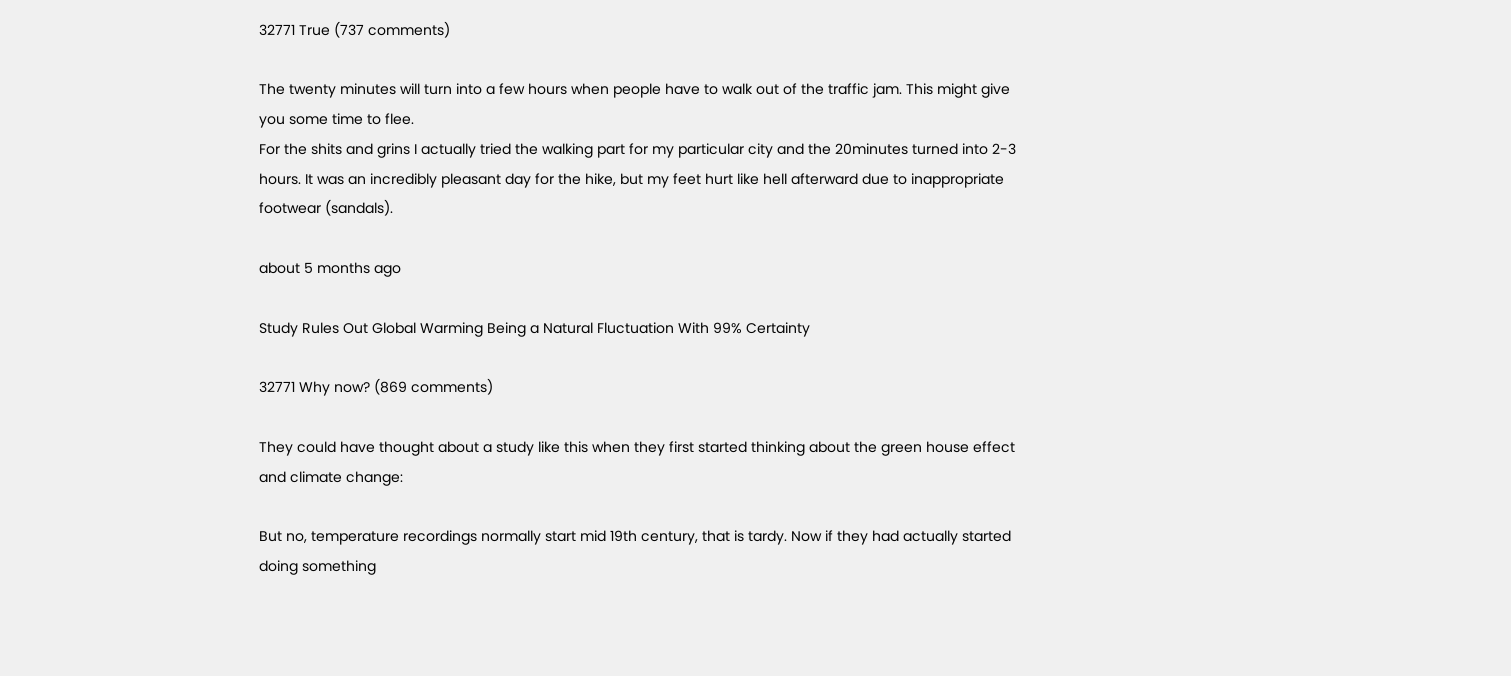32771 True (737 comments)

The twenty minutes will turn into a few hours when people have to walk out of the traffic jam. This might give you some time to flee.
For the shits and grins I actually tried the walking part for my particular city and the 20minutes turned into 2-3 hours. It was an incredibly pleasant day for the hike, but my feet hurt like hell afterward due to inappropriate footwear (sandals).

about 5 months ago

Study Rules Out Global Warming Being a Natural Fluctuation With 99% Certainty

32771 Why now? (869 comments)

They could have thought about a study like this when they first started thinking about the green house effect and climate change:

But no, temperature recordings normally start mid 19th century, that is tardy. Now if they had actually started doing something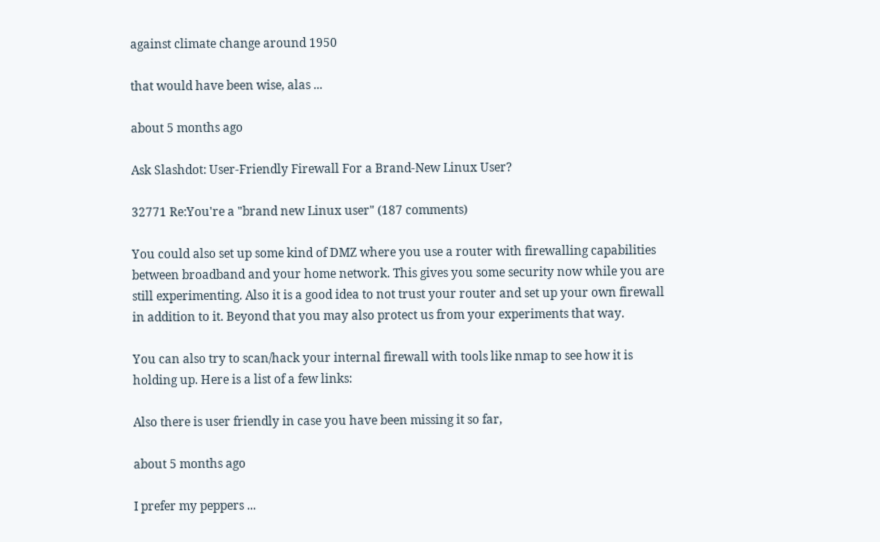against climate change around 1950

that would have been wise, alas ...

about 5 months ago

Ask Slashdot: User-Friendly Firewall For a Brand-New Linux User?

32771 Re:You're a "brand new Linux user" (187 comments)

You could also set up some kind of DMZ where you use a router with firewalling capabilities between broadband and your home network. This gives you some security now while you are still experimenting. Also it is a good idea to not trust your router and set up your own firewall in addition to it. Beyond that you may also protect us from your experiments that way.

You can also try to scan/hack your internal firewall with tools like nmap to see how it is holding up. Here is a list of a few links:

Also there is user friendly in case you have been missing it so far,

about 5 months ago

I prefer my peppers ...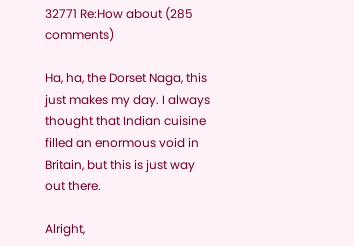32771 Re:How about (285 comments)

Ha, ha, the Dorset Naga, this just makes my day. I always thought that Indian cuisine filled an enormous void in Britain, but this is just way out there.

Alright,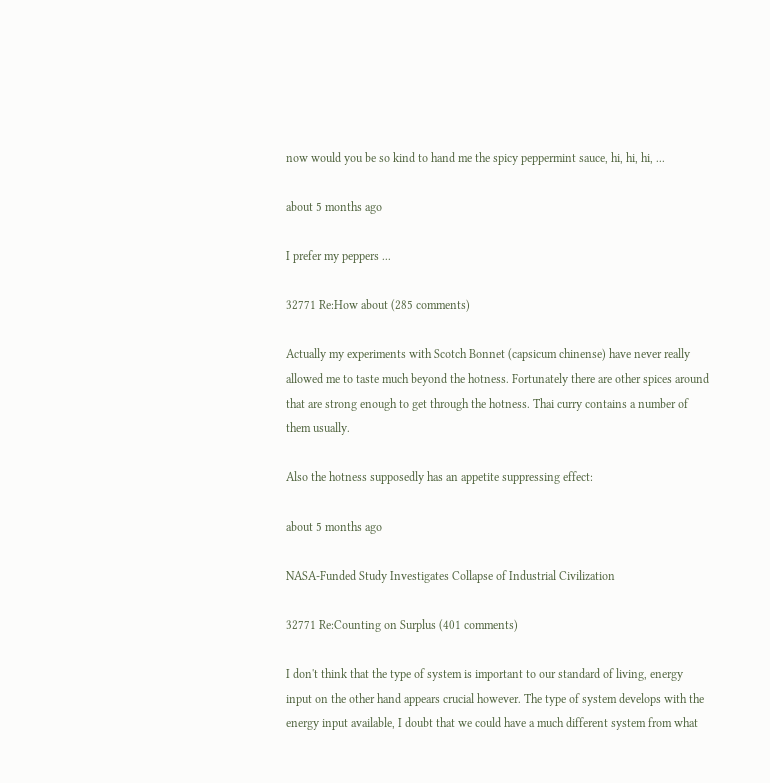now would you be so kind to hand me the spicy peppermint sauce, hi, hi, hi, ...

about 5 months ago

I prefer my peppers ...

32771 Re:How about (285 comments)

Actually my experiments with Scotch Bonnet (capsicum chinense) have never really allowed me to taste much beyond the hotness. Fortunately there are other spices around that are strong enough to get through the hotness. Thai curry contains a number of them usually.

Also the hotness supposedly has an appetite suppressing effect:

about 5 months ago

NASA-Funded Study Investigates Collapse of Industrial Civilization

32771 Re:Counting on Surplus (401 comments)

I don't think that the type of system is important to our standard of living, energy input on the other hand appears crucial however. The type of system develops with the energy input available, I doubt that we could have a much different system from what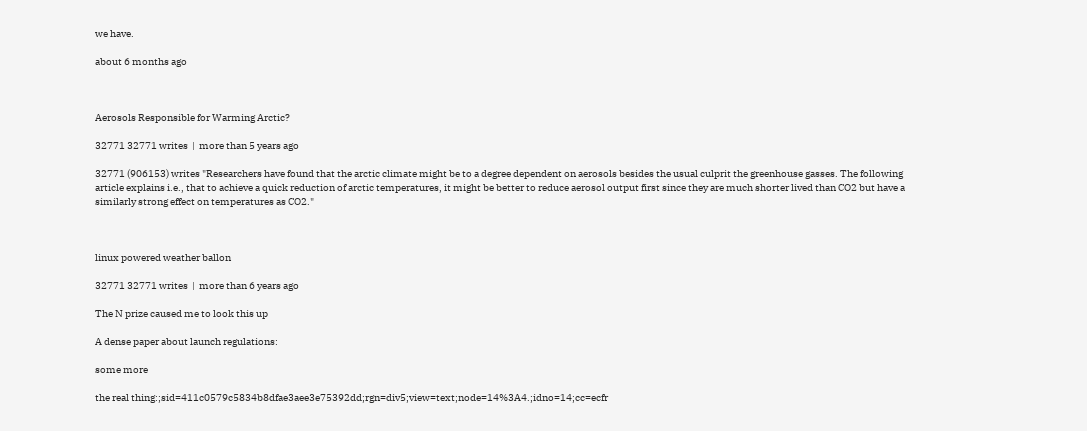we have.

about 6 months ago



Aerosols Responsible for Warming Arctic?

32771 32771 writes  |  more than 5 years ago

32771 (906153) writes "Researchers have found that the arctic climate might be to a degree dependent on aerosols besides the usual culprit the greenhouse gasses. The following article explains i.e., that to achieve a quick reduction of arctic temperatures, it might be better to reduce aerosol output first since they are much shorter lived than CO2 but have a similarly strong effect on temperatures as CO2."



linux powered weather ballon

32771 32771 writes  |  more than 6 years ago

The N prize caused me to look this up

A dense paper about launch regulations:

some more

the real thing:;sid=411c0579c5834b8dfae3aee3e75392dd;rgn=div5;view=text;node=14%3A4.;idno=14;cc=ecfr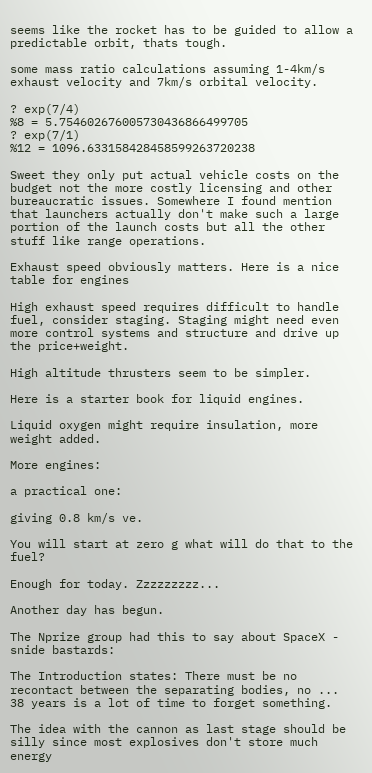seems like the rocket has to be guided to allow a predictable orbit, thats tough.

some mass ratio calculations assuming 1-4km/s exhaust velocity and 7km/s orbital velocity.

? exp(7/4)
%8 = 5.754602676005730436866499705
? exp(7/1)
%12 = 1096.633158428458599263720238

Sweet they only put actual vehicle costs on the budget not the more costly licensing and other bureaucratic issues. Somewhere I found mention that launchers actually don't make such a large portion of the launch costs but all the other stuff like range operations.

Exhaust speed obviously matters. Here is a nice table for engines

High exhaust speed requires difficult to handle fuel, consider staging. Staging might need even more control systems and structure and drive up the price+weight.

High altitude thrusters seem to be simpler.

Here is a starter book for liquid engines.

Liquid oxygen might require insulation, more weight added.

More engines:

a practical one:

giving 0.8 km/s ve.

You will start at zero g what will do that to the fuel?

Enough for today. Zzzzzzzzz...

Another day has begun.

The Nprize group had this to say about SpaceX - snide bastards:

The Introduction states: There must be no recontact between the separating bodies, no ...
38 years is a lot of time to forget something.

The idea with the cannon as last stage should be silly since most explosives don't store much energy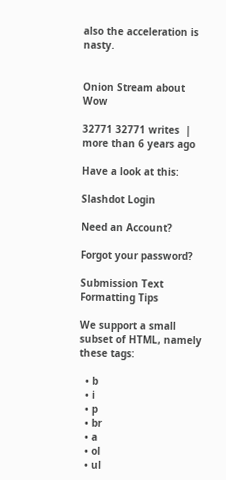also the acceleration is nasty.


Onion Stream about Wow

32771 32771 writes  |  more than 6 years ago

Have a look at this:

Slashdot Login

Need an Account?

Forgot your password?

Submission Text Formatting Tips

We support a small subset of HTML, namely these tags:

  • b
  • i
  • p
  • br
  • a
  • ol
  • ul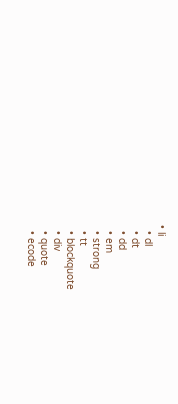• li
  • dl
  • dt
  • dd
  • em
  • strong
  • tt
  • blockquote
  • div
  • quote
  • ecode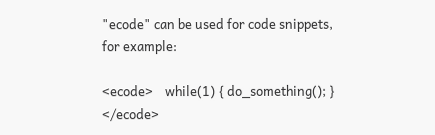"ecode" can be used for code snippets, for example:

<ecode>    while(1) { do_something(); } </ecode>